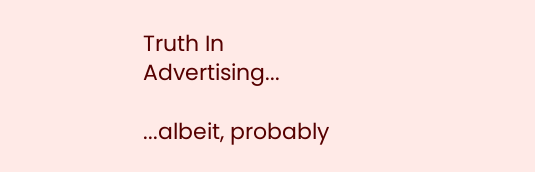Truth In Advertising...

...albeit, probably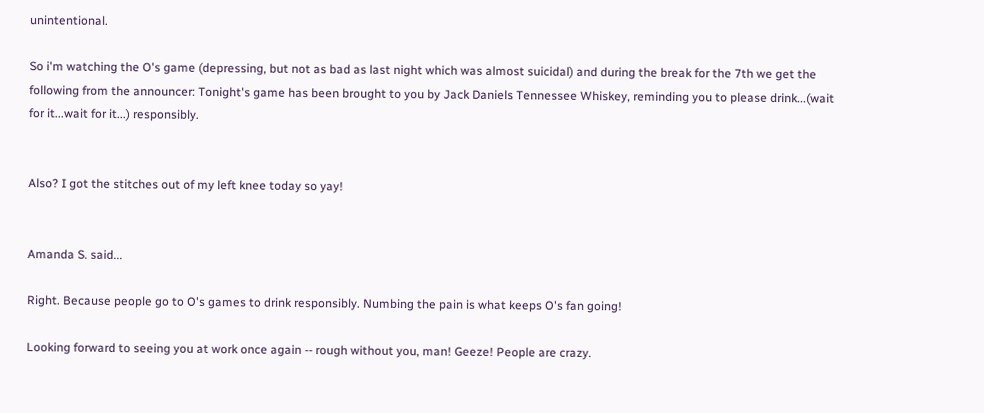unintentional.

So i'm watching the O's game (depressing, but not as bad as last night which was almost suicidal) and during the break for the 7th we get the following from the announcer: Tonight's game has been brought to you by Jack Daniels Tennessee Whiskey, reminding you to please drink...(wait for it...wait for it...) responsibly.


Also? I got the stitches out of my left knee today so yay!


Amanda S. said...

Right. Because people go to O's games to drink responsibly. Numbing the pain is what keeps O's fan going!

Looking forward to seeing you at work once again -- rough without you, man! Geeze! People are crazy.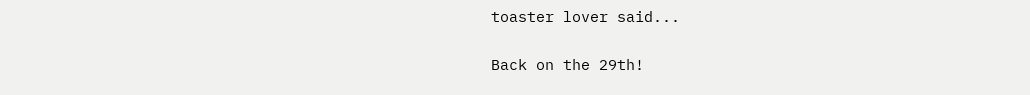toaster lover said...

Back on the 29th!